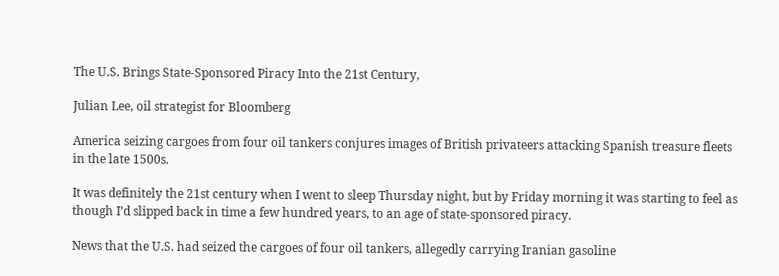The U.S. Brings State-Sponsored Piracy Into the 21st Century,

Julian Lee, oil strategist for Bloomberg

America seizing cargoes from four oil tankers conjures images of British privateers attacking Spanish treasure fleets in the late 1500s.

It was definitely the 21st century when I went to sleep Thursday night, but by Friday morning it was starting to feel as though I’d slipped back in time a few hundred years, to an age of state-sponsored piracy.

News that the U.S. had seized the cargoes of four oil tankers, allegedly carrying Iranian gasoline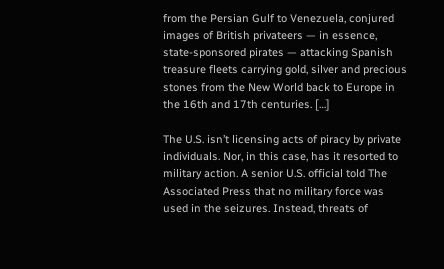from the Persian Gulf to Venezuela, conjured images of British privateers — in essence, state-sponsored pirates — attacking Spanish treasure fleets carrying gold, silver and precious stones from the New World back to Europe in the 16th and 17th centuries. […]

The U.S. isn’t licensing acts of piracy by private individuals. Nor, in this case, has it resorted to military action. A senior U.S. official told The Associated Press that no military force was used in the seizures. Instead, threats of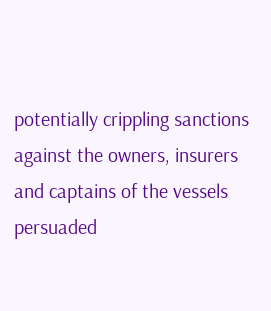potentially crippling sanctions against the owners, insurers and captains of the vessels persuaded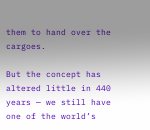them to hand over the cargoes.

But the concept has altered little in 440 years — we still have one of the world’s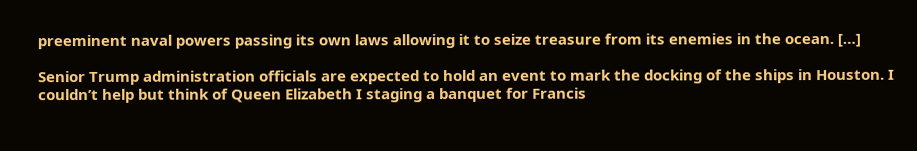preeminent naval powers passing its own laws allowing it to seize treasure from its enemies in the ocean. […]

Senior Trump administration officials are expected to hold an event to mark the docking of the ships in Houston. I couldn’t help but think of Queen Elizabeth I staging a banquet for Francis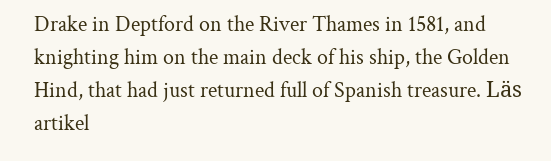Drake in Deptford on the River Thames in 1581, and knighting him on the main deck of his ship, the Golden Hind, that had just returned full of Spanish treasure. Läs artikel